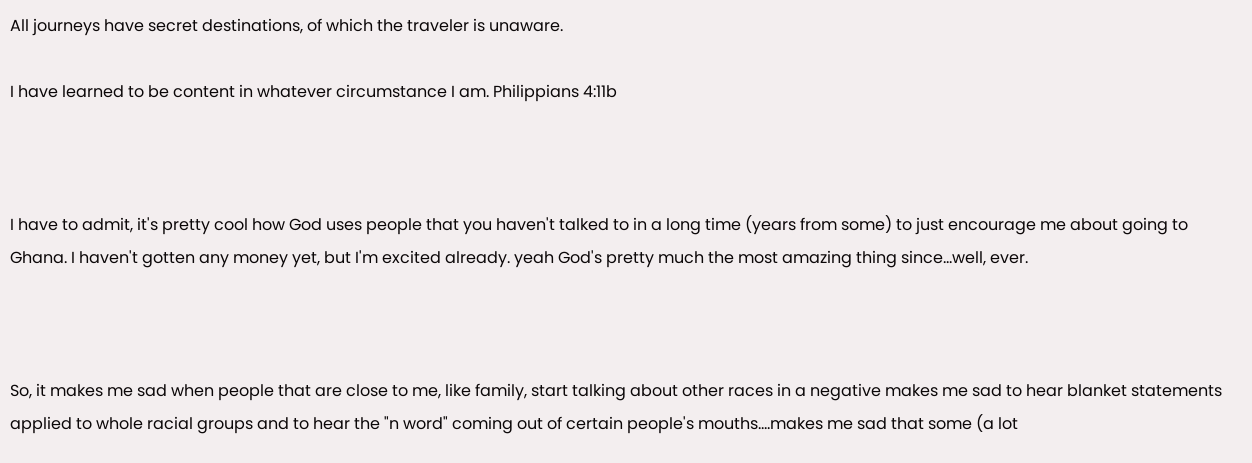All journeys have secret destinations, of which the traveler is unaware.

I have learned to be content in whatever circumstance I am. Philippians 4:11b



I have to admit, it's pretty cool how God uses people that you haven't talked to in a long time (years from some) to just encourage me about going to Ghana. I haven't gotten any money yet, but I'm excited already. yeah God's pretty much the most amazing thing since...well, ever.



So, it makes me sad when people that are close to me, like family, start talking about other races in a negative makes me sad to hear blanket statements applied to whole racial groups and to hear the "n word" coming out of certain people's mouths....makes me sad that some (a lot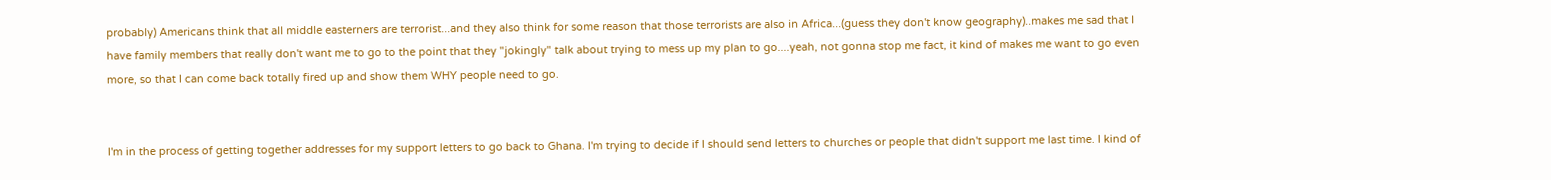probably) Americans think that all middle easterners are terrorist...and they also think for some reason that those terrorists are also in Africa...(guess they don't know geography)..makes me sad that I have family members that really don't want me to go to the point that they "jokingly" talk about trying to mess up my plan to go....yeah, not gonna stop me fact, it kind of makes me want to go even more, so that I can come back totally fired up and show them WHY people need to go.


I'm in the process of getting together addresses for my support letters to go back to Ghana. I'm trying to decide if I should send letters to churches or people that didn't support me last time. I kind of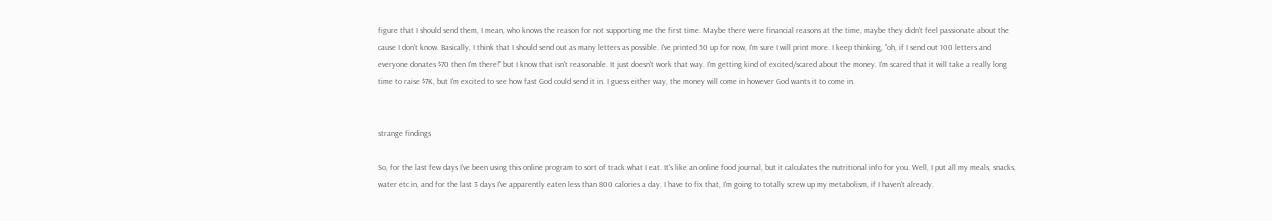figure that I should send them, I mean, who knows the reason for not supporting me the first time. Maybe there were financial reasons at the time, maybe they didn't feel passionate about the cause I don't know. Basically, I think that I should send out as many letters as possible. I've printed 50 up for now, I'm sure I will print more. I keep thinking, "oh, if I send out 100 letters and everyone donates $70 then I'm there!" but I know that isn't reasonable. It just doesn't work that way. I'm getting kind of excited/scared about the money. I'm scared that it will take a really long time to raise $7K, but I'm excited to see how fast God could send it in. I guess either way, the money will come in however God wants it to come in.


strange findings

So, for the last few days I've been using this online program to sort of track what I eat. It's like an online food journal, but it calculates the nutritional info for you. Well, I put all my meals, snacks, water etc in, and for the last 3 days I've apparently eaten less than 800 calories a day. I have to fix that, I'm going to totally screw up my metabolism, if I haven't already.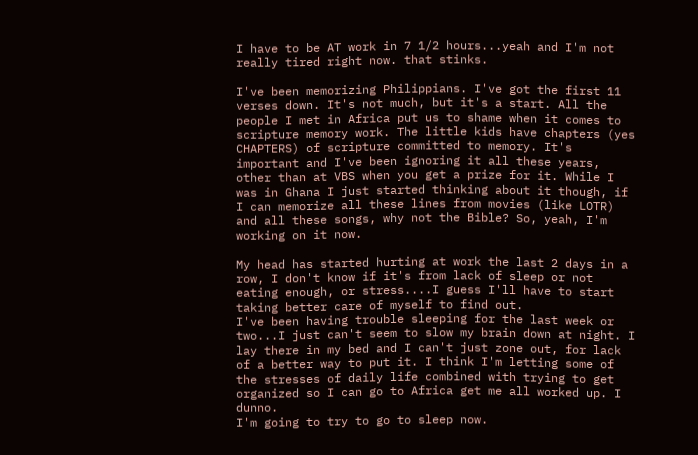I have to be AT work in 7 1/2 hours...yeah and I'm not really tired right now. that stinks.

I've been memorizing Philippians. I've got the first 11 verses down. It's not much, but it's a start. All the people I met in Africa put us to shame when it comes to scripture memory work. The little kids have chapters (yes CHAPTERS) of scripture committed to memory. It's important and I've been ignoring it all these years, other than at VBS when you get a prize for it. While I was in Ghana I just started thinking about it though, if I can memorize all these lines from movies (like LOTR) and all these songs, why not the Bible? So, yeah, I'm working on it now.

My head has started hurting at work the last 2 days in a row, I don't know if it's from lack of sleep or not eating enough, or stress....I guess I'll have to start taking better care of myself to find out.
I've been having trouble sleeping for the last week or two...I just can't seem to slow my brain down at night. I lay there in my bed and I can't just zone out, for lack of a better way to put it. I think I'm letting some of the stresses of daily life combined with trying to get organized so I can go to Africa get me all worked up. I dunno.
I'm going to try to go to sleep now.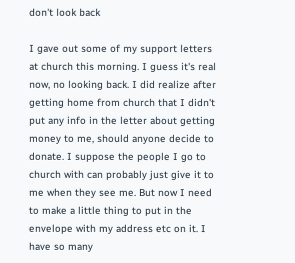don't look back

I gave out some of my support letters at church this morning. I guess it's real now, no looking back. I did realize after getting home from church that I didn't put any info in the letter about getting money to me, should anyone decide to donate. I suppose the people I go to church with can probably just give it to me when they see me. But now I need to make a little thing to put in the envelope with my address etc on it. I have so many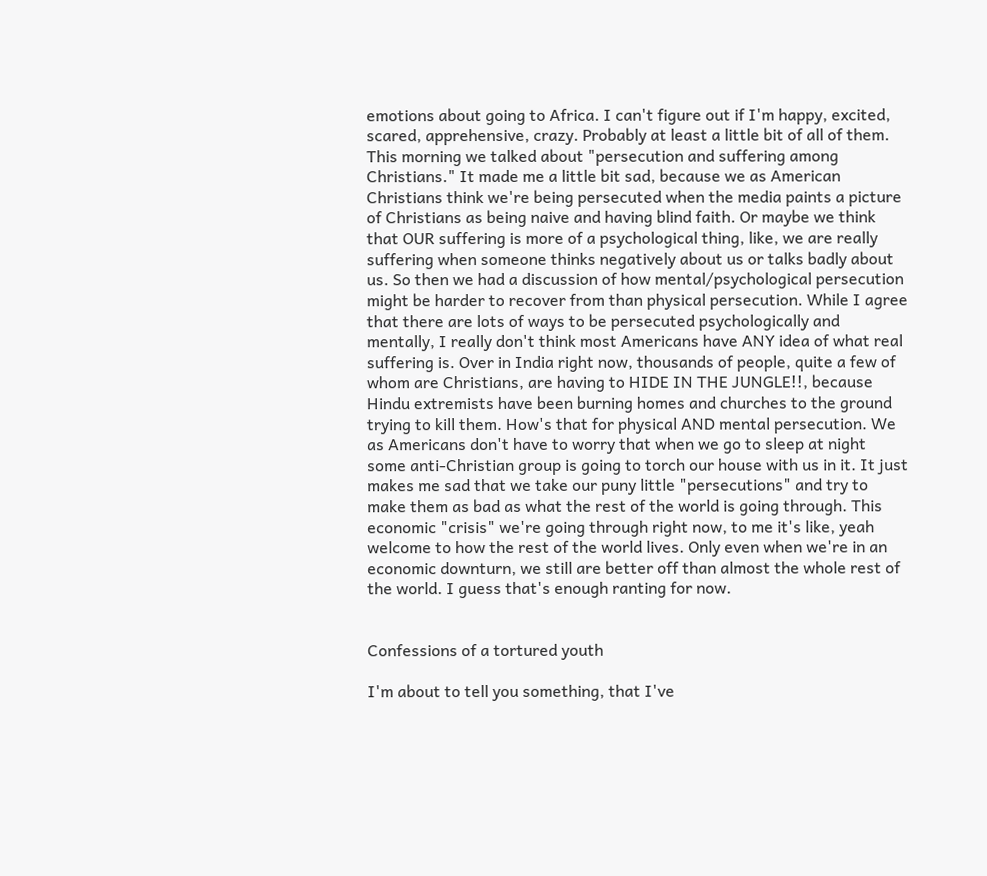emotions about going to Africa. I can't figure out if I'm happy, excited, scared, apprehensive, crazy. Probably at least a little bit of all of them. This morning we talked about "persecution and suffering among Christians." It made me a little bit sad, because we as American Christians think we're being persecuted when the media paints a picture of Christians as being naive and having blind faith. Or maybe we think that OUR suffering is more of a psychological thing, like, we are really suffering when someone thinks negatively about us or talks badly about us. So then we had a discussion of how mental/psychological persecution might be harder to recover from than physical persecution. While I agree that there are lots of ways to be persecuted psychologically and mentally, I really don't think most Americans have ANY idea of what real suffering is. Over in India right now, thousands of people, quite a few of whom are Christians, are having to HIDE IN THE JUNGLE!!, because Hindu extremists have been burning homes and churches to the ground trying to kill them. How's that for physical AND mental persecution. We as Americans don't have to worry that when we go to sleep at night some anti-Christian group is going to torch our house with us in it. It just makes me sad that we take our puny little "persecutions" and try to make them as bad as what the rest of the world is going through. This economic "crisis" we're going through right now, to me it's like, yeah welcome to how the rest of the world lives. Only even when we're in an economic downturn, we still are better off than almost the whole rest of the world. I guess that's enough ranting for now.


Confessions of a tortured youth

I'm about to tell you something, that I've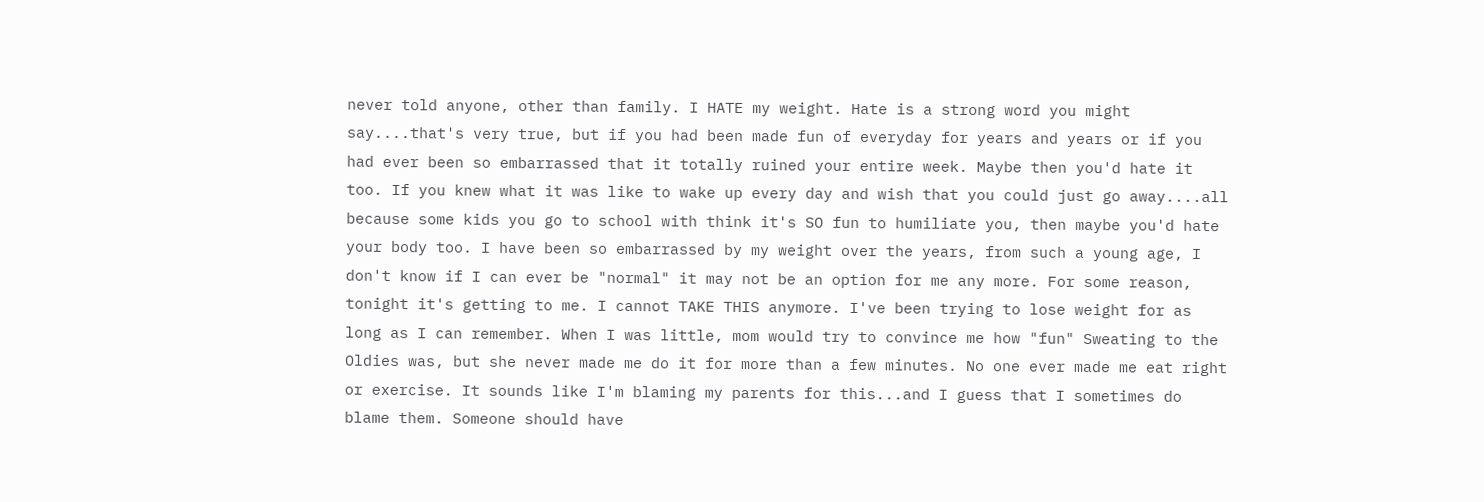never told anyone, other than family. I HATE my weight. Hate is a strong word you might say....that's very true, but if you had been made fun of everyday for years and years or if you had ever been so embarrassed that it totally ruined your entire week. Maybe then you'd hate it too. If you knew what it was like to wake up every day and wish that you could just go away....all because some kids you go to school with think it's SO fun to humiliate you, then maybe you'd hate your body too. I have been so embarrassed by my weight over the years, from such a young age, I don't know if I can ever be "normal" it may not be an option for me any more. For some reason, tonight it's getting to me. I cannot TAKE THIS anymore. I've been trying to lose weight for as long as I can remember. When I was little, mom would try to convince me how "fun" Sweating to the Oldies was, but she never made me do it for more than a few minutes. No one ever made me eat right or exercise. It sounds like I'm blaming my parents for this...and I guess that I sometimes do blame them. Someone should have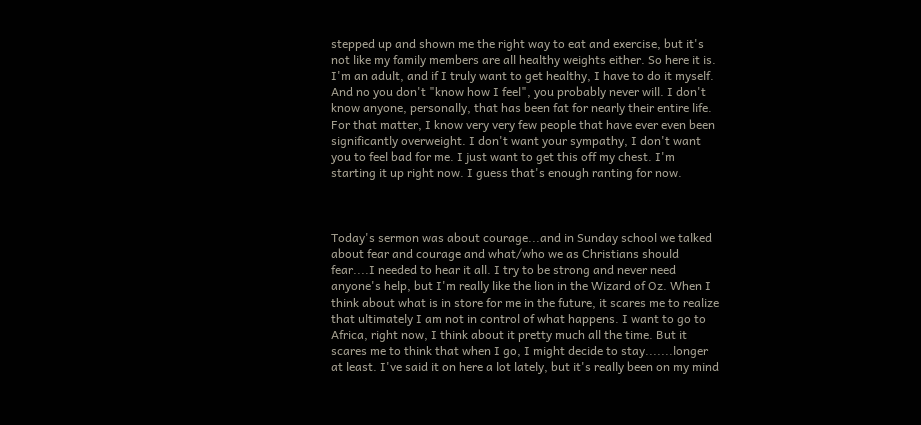stepped up and shown me the right way to eat and exercise, but it's not like my family members are all healthy weights either. So here it is. I'm an adult, and if I truly want to get healthy, I have to do it myself. And no you don't "know how I feel", you probably never will. I don't know anyone, personally, that has been fat for nearly their entire life. For that matter, I know very very few people that have ever even been significantly overweight. I don't want your sympathy, I don't want you to feel bad for me. I just want to get this off my chest. I'm starting it up right now. I guess that's enough ranting for now.



Today's sermon was about courage...and in Sunday school we talked about fear and courage and what/who we as Christians should fear....I needed to hear it all. I try to be strong and never need anyone's help, but I'm really like the lion in the Wizard of Oz. When I think about what is in store for me in the future, it scares me to realize that ultimately I am not in control of what happens. I want to go to Africa, right now, I think about it pretty much all the time. But it scares me to think that when I go, I might decide to stay.......longer at least. I've said it on here a lot lately, but it's really been on my mind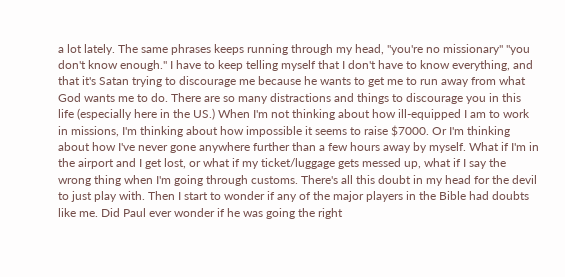a lot lately. The same phrases keeps running through my head, "you're no missionary" "you don't know enough." I have to keep telling myself that I don't have to know everything, and that it's Satan trying to discourage me because he wants to get me to run away from what God wants me to do. There are so many distractions and things to discourage you in this life (especially here in the US.) When I'm not thinking about how ill-equipped I am to work in missions, I'm thinking about how impossible it seems to raise $7000. Or I'm thinking about how I've never gone anywhere further than a few hours away by myself. What if I'm in the airport and I get lost, or what if my ticket/luggage gets messed up, what if I say the wrong thing when I'm going through customs. There's all this doubt in my head for the devil to just play with. Then I start to wonder if any of the major players in the Bible had doubts like me. Did Paul ever wonder if he was going the right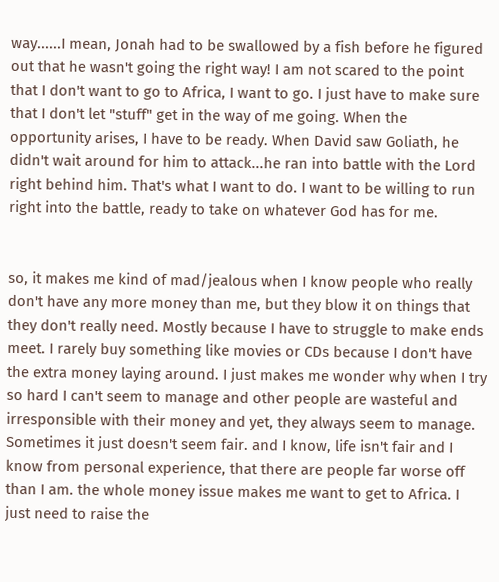way......I mean, Jonah had to be swallowed by a fish before he figured out that he wasn't going the right way! I am not scared to the point that I don't want to go to Africa, I want to go. I just have to make sure that I don't let "stuff" get in the way of me going. When the opportunity arises, I have to be ready. When David saw Goliath, he didn't wait around for him to attack...he ran into battle with the Lord right behind him. That's what I want to do. I want to be willing to run right into the battle, ready to take on whatever God has for me.


so, it makes me kind of mad/jealous when I know people who really don't have any more money than me, but they blow it on things that they don't really need. Mostly because I have to struggle to make ends meet. I rarely buy something like movies or CDs because I don't have the extra money laying around. I just makes me wonder why when I try so hard I can't seem to manage and other people are wasteful and irresponsible with their money and yet, they always seem to manage. Sometimes it just doesn't seem fair. and I know, life isn't fair and I know from personal experience, that there are people far worse off than I am. the whole money issue makes me want to get to Africa. I just need to raise the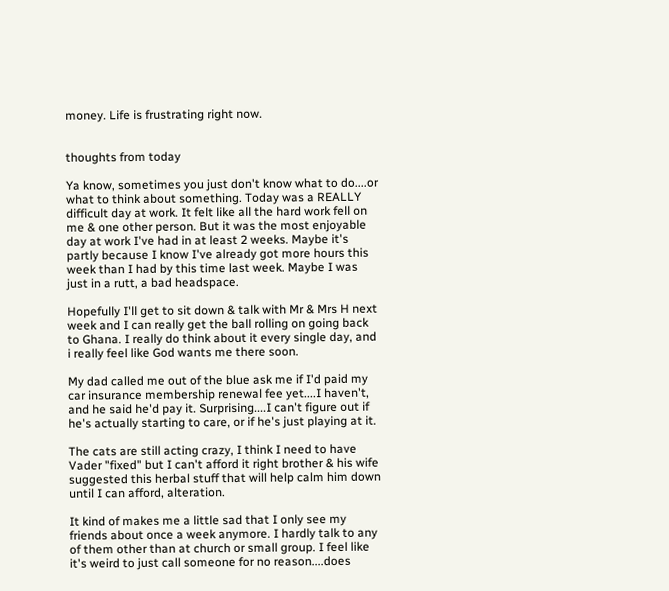money. Life is frustrating right now.


thoughts from today

Ya know, sometimes you just don't know what to do....or what to think about something. Today was a REALLY difficult day at work. It felt like all the hard work fell on me & one other person. But it was the most enjoyable day at work I've had in at least 2 weeks. Maybe it's partly because I know I've already got more hours this week than I had by this time last week. Maybe I was just in a rutt, a bad headspace.

Hopefully I'll get to sit down & talk with Mr & Mrs H next week and I can really get the ball rolling on going back to Ghana. I really do think about it every single day, and i really feel like God wants me there soon.

My dad called me out of the blue ask me if I'd paid my car insurance membership renewal fee yet....I haven't, and he said he'd pay it. Surprising....I can't figure out if he's actually starting to care, or if he's just playing at it.

The cats are still acting crazy, I think I need to have Vader "fixed" but I can't afford it right brother & his wife suggested this herbal stuff that will help calm him down until I can afford, alteration.

It kind of makes me a little sad that I only see my friends about once a week anymore. I hardly talk to any of them other than at church or small group. I feel like it's weird to just call someone for no reason....does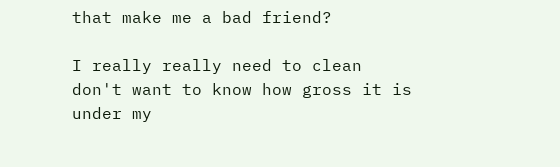that make me a bad friend?

I really really need to clean don't want to know how gross it is under my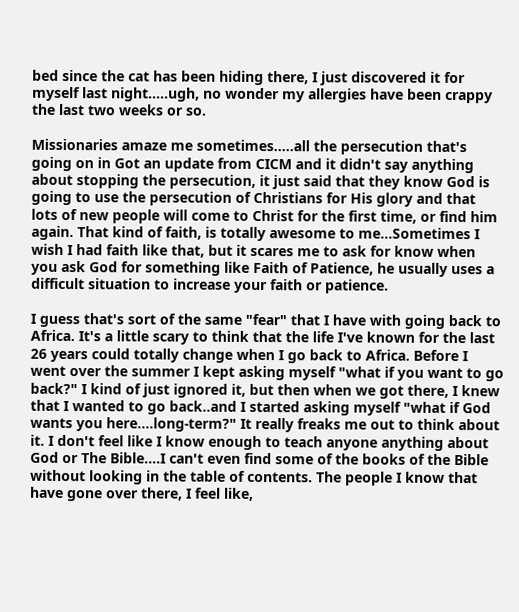bed since the cat has been hiding there, I just discovered it for myself last night.....ugh, no wonder my allergies have been crappy the last two weeks or so.

Missionaries amaze me sometimes.....all the persecution that's going on in Got an update from CICM and it didn't say anything about stopping the persecution, it just said that they know God is going to use the persecution of Christians for His glory and that lots of new people will come to Christ for the first time, or find him again. That kind of faith, is totally awesome to me...Sometimes I wish I had faith like that, but it scares me to ask for know when you ask God for something like Faith of Patience, he usually uses a difficult situation to increase your faith or patience.

I guess that's sort of the same "fear" that I have with going back to Africa. It's a little scary to think that the life I've known for the last 26 years could totally change when I go back to Africa. Before I went over the summer I kept asking myself "what if you want to go back?" I kind of just ignored it, but then when we got there, I knew that I wanted to go back..and I started asking myself "what if God wants you here....long-term?" It really freaks me out to think about it. I don't feel like I know enough to teach anyone anything about God or The Bible....I can't even find some of the books of the Bible without looking in the table of contents. The people I know that have gone over there, I feel like,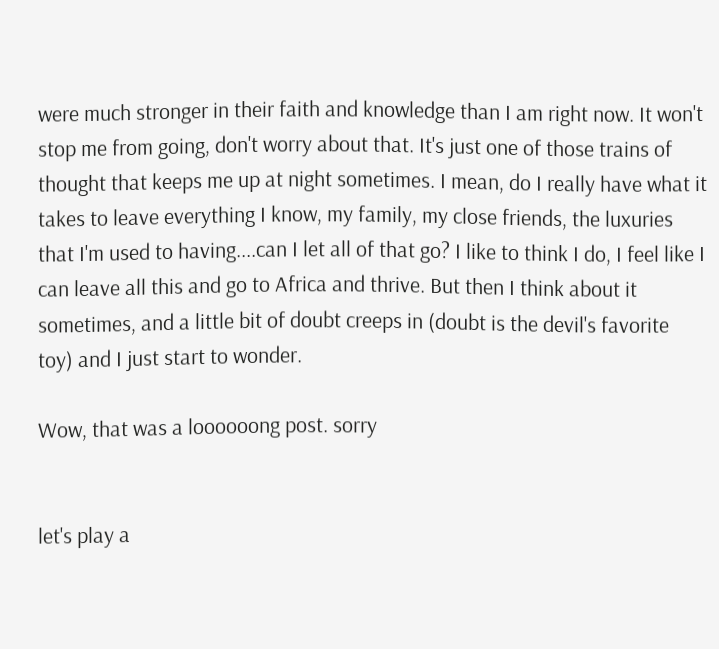were much stronger in their faith and knowledge than I am right now. It won't stop me from going, don't worry about that. It's just one of those trains of thought that keeps me up at night sometimes. I mean, do I really have what it takes to leave everything I know, my family, my close friends, the luxuries that I'm used to having....can I let all of that go? I like to think I do, I feel like I can leave all this and go to Africa and thrive. But then I think about it sometimes, and a little bit of doubt creeps in (doubt is the devil's favorite toy) and I just start to wonder.

Wow, that was a loooooong post. sorry


let's play a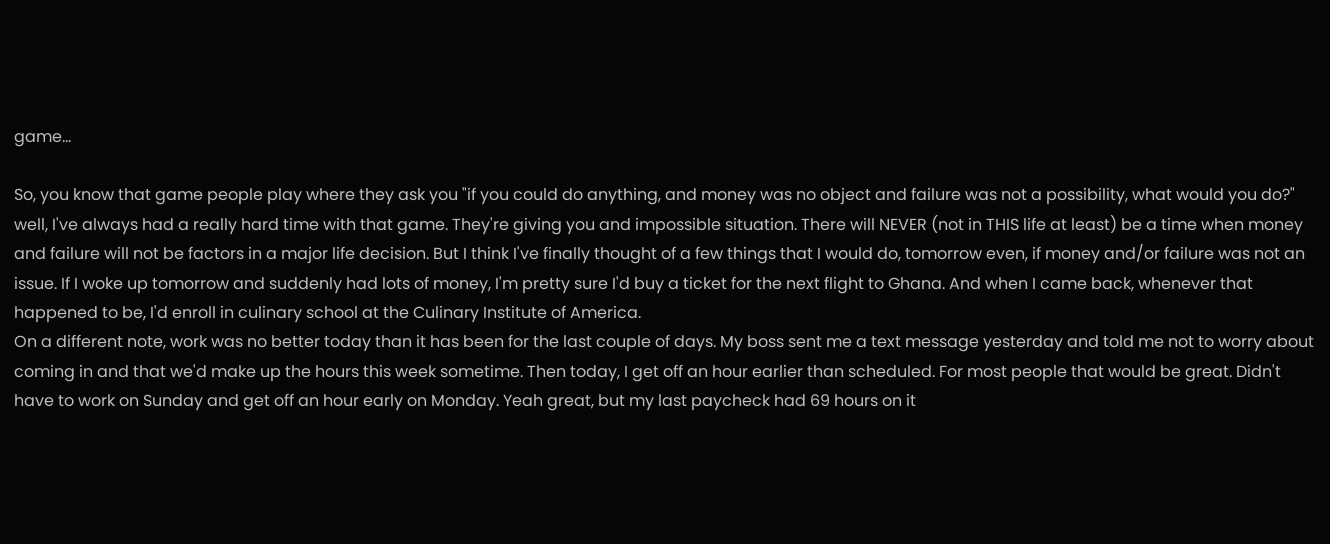game...

So, you know that game people play where they ask you "if you could do anything, and money was no object and failure was not a possibility, what would you do?" well, I've always had a really hard time with that game. They're giving you and impossible situation. There will NEVER (not in THIS life at least) be a time when money and failure will not be factors in a major life decision. But I think I've finally thought of a few things that I would do, tomorrow even, if money and/or failure was not an issue. If I woke up tomorrow and suddenly had lots of money, I'm pretty sure I'd buy a ticket for the next flight to Ghana. And when I came back, whenever that happened to be, I'd enroll in culinary school at the Culinary Institute of America.
On a different note, work was no better today than it has been for the last couple of days. My boss sent me a text message yesterday and told me not to worry about coming in and that we'd make up the hours this week sometime. Then today, I get off an hour earlier than scheduled. For most people that would be great. Didn't have to work on Sunday and get off an hour early on Monday. Yeah great, but my last paycheck had 69 hours on it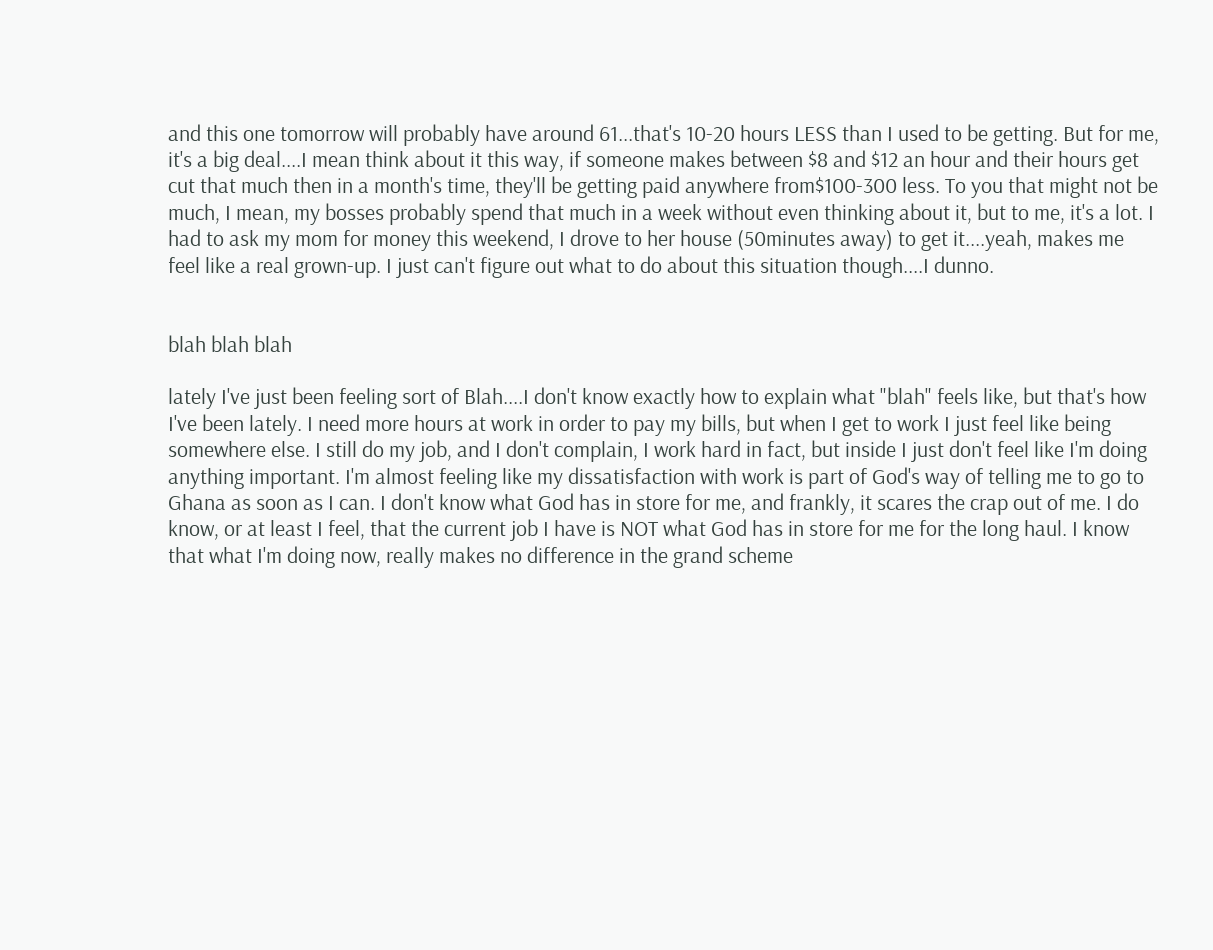and this one tomorrow will probably have around 61...that's 10-20 hours LESS than I used to be getting. But for me, it's a big deal....I mean think about it this way, if someone makes between $8 and $12 an hour and their hours get cut that much then in a month's time, they'll be getting paid anywhere from$100-300 less. To you that might not be much, I mean, my bosses probably spend that much in a week without even thinking about it, but to me, it's a lot. I had to ask my mom for money this weekend, I drove to her house (50minutes away) to get it....yeah, makes me feel like a real grown-up. I just can't figure out what to do about this situation though....I dunno.


blah blah blah

lately I've just been feeling sort of Blah....I don't know exactly how to explain what "blah" feels like, but that's how I've been lately. I need more hours at work in order to pay my bills, but when I get to work I just feel like being somewhere else. I still do my job, and I don't complain, I work hard in fact, but inside I just don't feel like I'm doing anything important. I'm almost feeling like my dissatisfaction with work is part of God's way of telling me to go to Ghana as soon as I can. I don't know what God has in store for me, and frankly, it scares the crap out of me. I do know, or at least I feel, that the current job I have is NOT what God has in store for me for the long haul. I know that what I'm doing now, really makes no difference in the grand scheme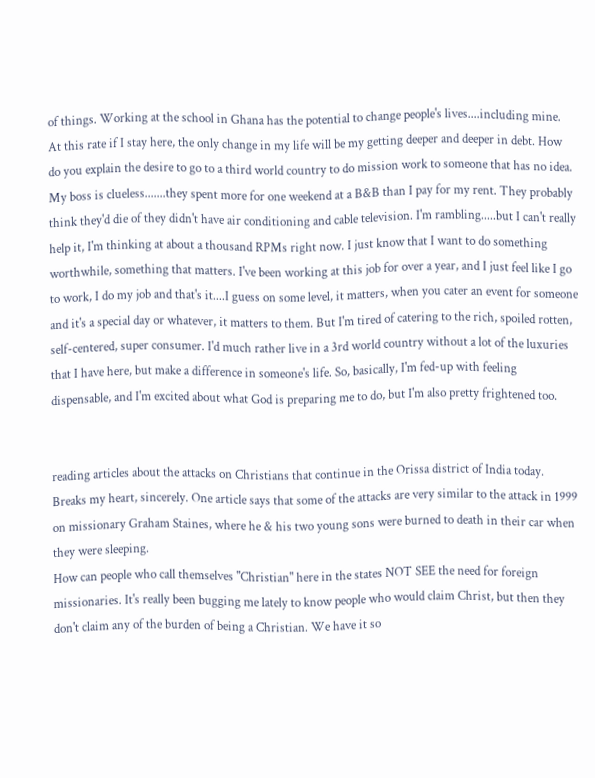of things. Working at the school in Ghana has the potential to change people's lives....including mine. At this rate if I stay here, the only change in my life will be my getting deeper and deeper in debt. How do you explain the desire to go to a third world country to do mission work to someone that has no idea. My boss is clueless.......they spent more for one weekend at a B&B than I pay for my rent. They probably think they'd die of they didn't have air conditioning and cable television. I'm rambling.....but I can't really help it, I'm thinking at about a thousand RPMs right now. I just know that I want to do something worthwhile, something that matters. I've been working at this job for over a year, and I just feel like I go to work, I do my job and that's it....I guess on some level, it matters, when you cater an event for someone and it's a special day or whatever, it matters to them. But I'm tired of catering to the rich, spoiled rotten, self-centered, super consumer. I'd much rather live in a 3rd world country without a lot of the luxuries that I have here, but make a difference in someone's life. So, basically, I'm fed-up with feeling dispensable, and I'm excited about what God is preparing me to do, but I'm also pretty frightened too.


reading articles about the attacks on Christians that continue in the Orissa district of India today. Breaks my heart, sincerely. One article says that some of the attacks are very similar to the attack in 1999 on missionary Graham Staines, where he & his two young sons were burned to death in their car when they were sleeping.
How can people who call themselves "Christian" here in the states NOT SEE the need for foreign missionaries. It's really been bugging me lately to know people who would claim Christ, but then they don't claim any of the burden of being a Christian. We have it so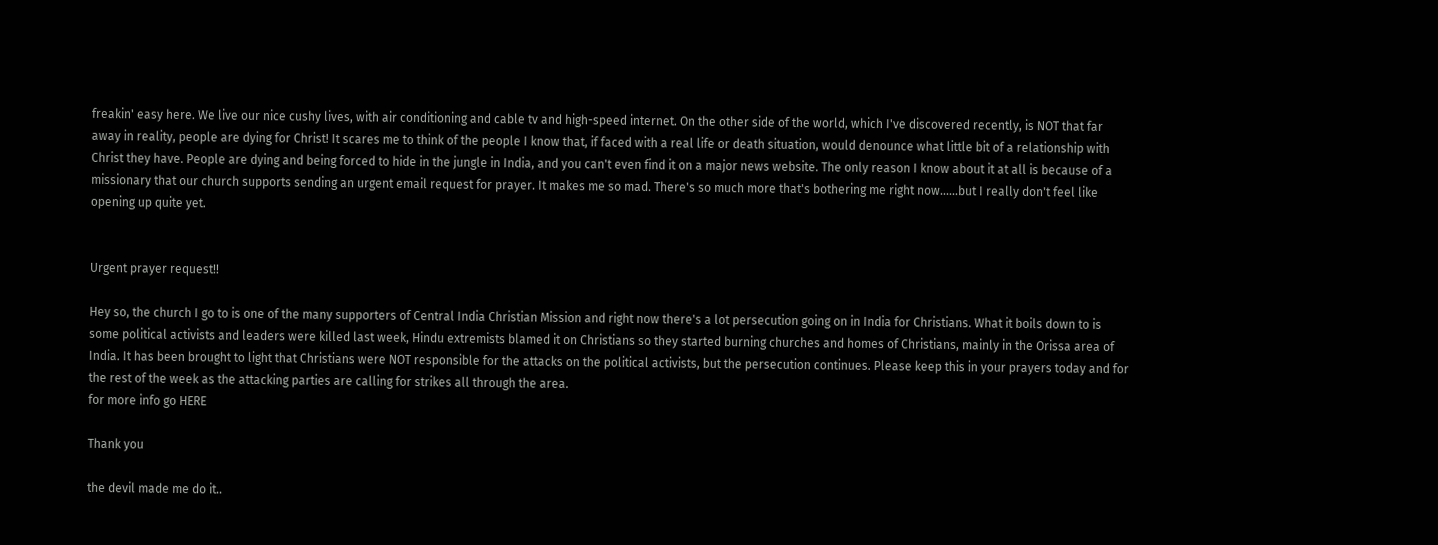freakin' easy here. We live our nice cushy lives, with air conditioning and cable tv and high-speed internet. On the other side of the world, which I've discovered recently, is NOT that far away in reality, people are dying for Christ! It scares me to think of the people I know that, if faced with a real life or death situation, would denounce what little bit of a relationship with Christ they have. People are dying and being forced to hide in the jungle in India, and you can't even find it on a major news website. The only reason I know about it at all is because of a missionary that our church supports sending an urgent email request for prayer. It makes me so mad. There's so much more that's bothering me right now......but I really don't feel like opening up quite yet.


Urgent prayer request!!

Hey so, the church I go to is one of the many supporters of Central India Christian Mission and right now there's a lot persecution going on in India for Christians. What it boils down to is some political activists and leaders were killed last week, Hindu extremists blamed it on Christians so they started burning churches and homes of Christians, mainly in the Orissa area of India. It has been brought to light that Christians were NOT responsible for the attacks on the political activists, but the persecution continues. Please keep this in your prayers today and for the rest of the week as the attacking parties are calling for strikes all through the area.
for more info go HERE

Thank you

the devil made me do it..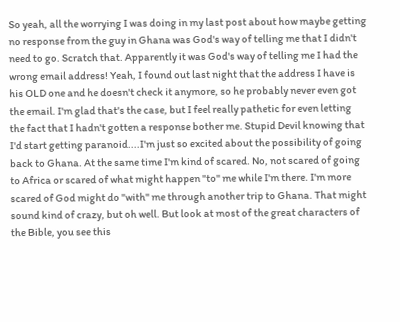So yeah, all the worrying I was doing in my last post about how maybe getting no response from the guy in Ghana was God's way of telling me that I didn't need to go. Scratch that. Apparently it was God's way of telling me I had the wrong email address! Yeah, I found out last night that the address I have is his OLD one and he doesn't check it anymore, so he probably never even got the email. I'm glad that's the case, but I feel really pathetic for even letting the fact that I hadn't gotten a response bother me. Stupid Devil knowing that I'd start getting paranoid....I'm just so excited about the possibility of going back to Ghana. At the same time I'm kind of scared. No, not scared of going to Africa or scared of what might happen "to" me while I'm there. I'm more scared of God might do "with" me through another trip to Ghana. That might sound kind of crazy, but oh well. But look at most of the great characters of the Bible, you see this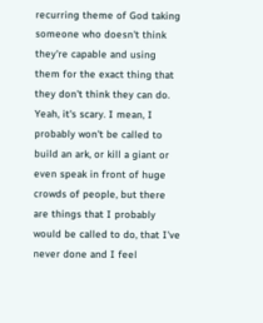recurring theme of God taking someone who doesn't think they're capable and using them for the exact thing that they don't think they can do. Yeah, it's scary. I mean, I probably won't be called to build an ark, or kill a giant or even speak in front of huge crowds of people, but there are things that I probably would be called to do, that I've never done and I feel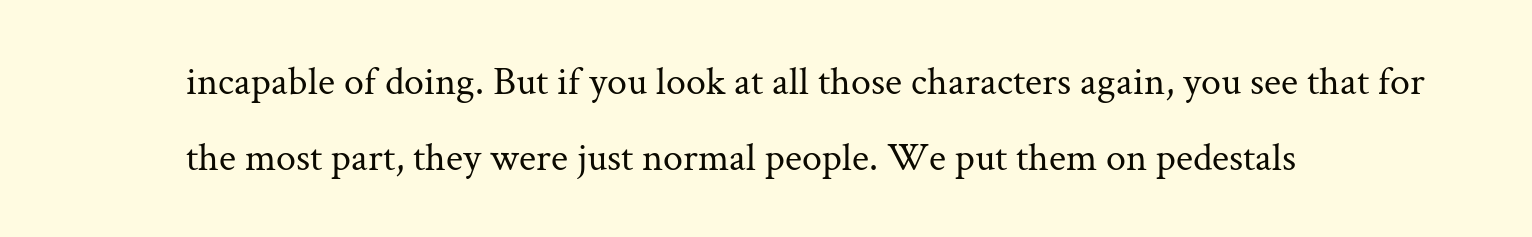incapable of doing. But if you look at all those characters again, you see that for the most part, they were just normal people. We put them on pedestals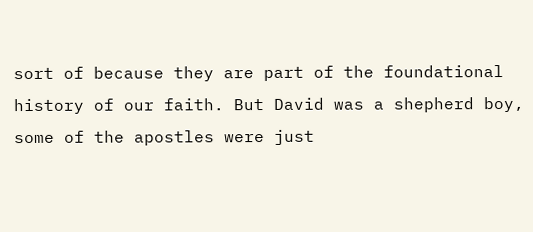sort of because they are part of the foundational history of our faith. But David was a shepherd boy, some of the apostles were just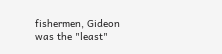fishermen, Gideon was the "least"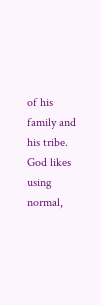of his family and his tribe. God likes using normal,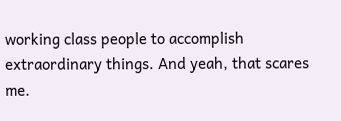working class people to accomplish extraordinary things. And yeah, that scares me.